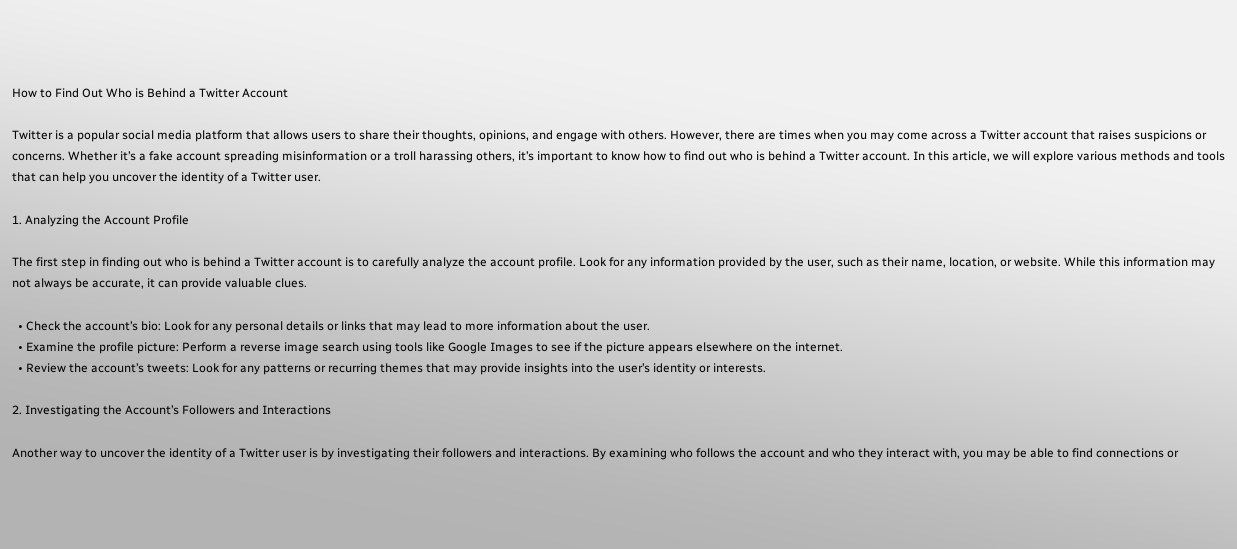How to Find Out Who is Behind a Twitter Account

Twitter is a popular social media platform that allows users to share their thoughts, opinions, and engage with others. However, there are times when you may come across a Twitter account that raises suspicions or concerns. Whether it’s a fake account spreading misinformation or a troll harassing others, it’s important to know how to find out who is behind a Twitter account. In this article, we will explore various methods and tools that can help you uncover the identity of a Twitter user.

1. Analyzing the Account Profile

The first step in finding out who is behind a Twitter account is to carefully analyze the account profile. Look for any information provided by the user, such as their name, location, or website. While this information may not always be accurate, it can provide valuable clues.

  • Check the account’s bio: Look for any personal details or links that may lead to more information about the user.
  • Examine the profile picture: Perform a reverse image search using tools like Google Images to see if the picture appears elsewhere on the internet.
  • Review the account’s tweets: Look for any patterns or recurring themes that may provide insights into the user’s identity or interests.

2. Investigating the Account’s Followers and Interactions

Another way to uncover the identity of a Twitter user is by investigating their followers and interactions. By examining who follows the account and who they interact with, you may be able to find connections or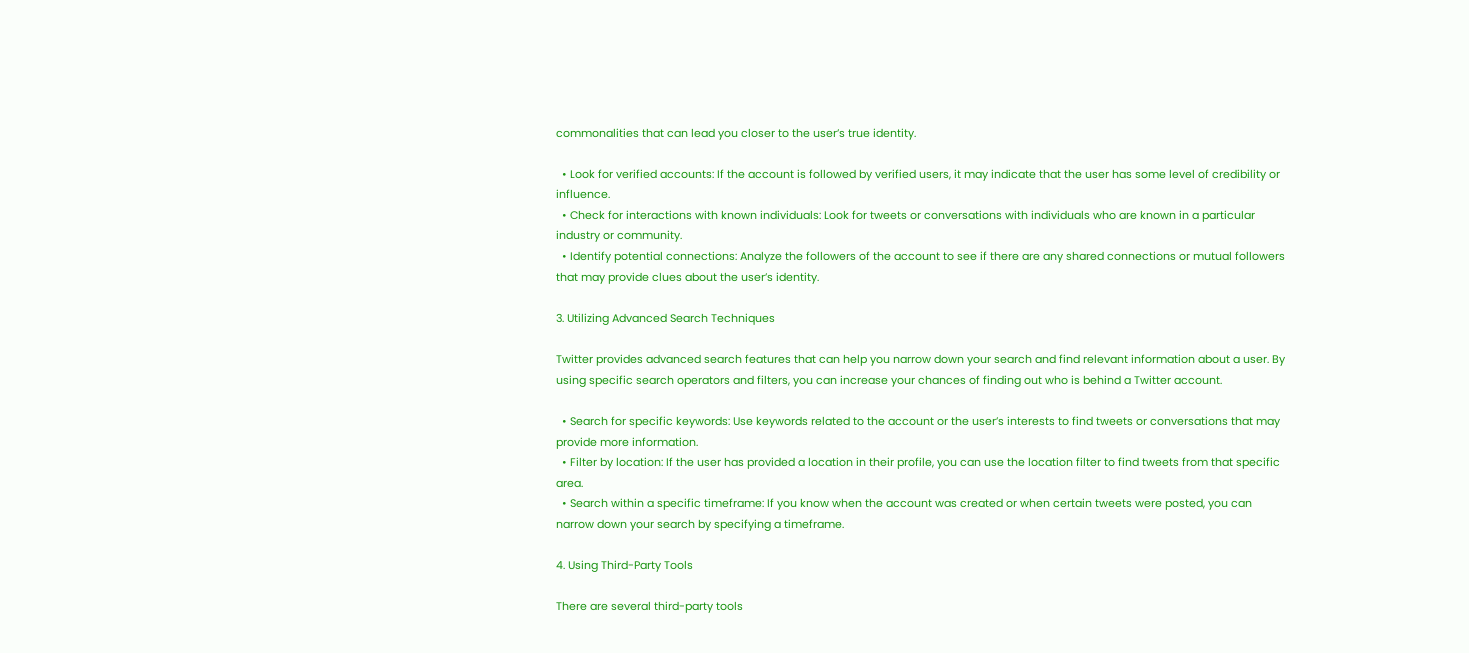commonalities that can lead you closer to the user’s true identity.

  • Look for verified accounts: If the account is followed by verified users, it may indicate that the user has some level of credibility or influence.
  • Check for interactions with known individuals: Look for tweets or conversations with individuals who are known in a particular industry or community.
  • Identify potential connections: Analyze the followers of the account to see if there are any shared connections or mutual followers that may provide clues about the user’s identity.

3. Utilizing Advanced Search Techniques

Twitter provides advanced search features that can help you narrow down your search and find relevant information about a user. By using specific search operators and filters, you can increase your chances of finding out who is behind a Twitter account.

  • Search for specific keywords: Use keywords related to the account or the user’s interests to find tweets or conversations that may provide more information.
  • Filter by location: If the user has provided a location in their profile, you can use the location filter to find tweets from that specific area.
  • Search within a specific timeframe: If you know when the account was created or when certain tweets were posted, you can narrow down your search by specifying a timeframe.

4. Using Third-Party Tools

There are several third-party tools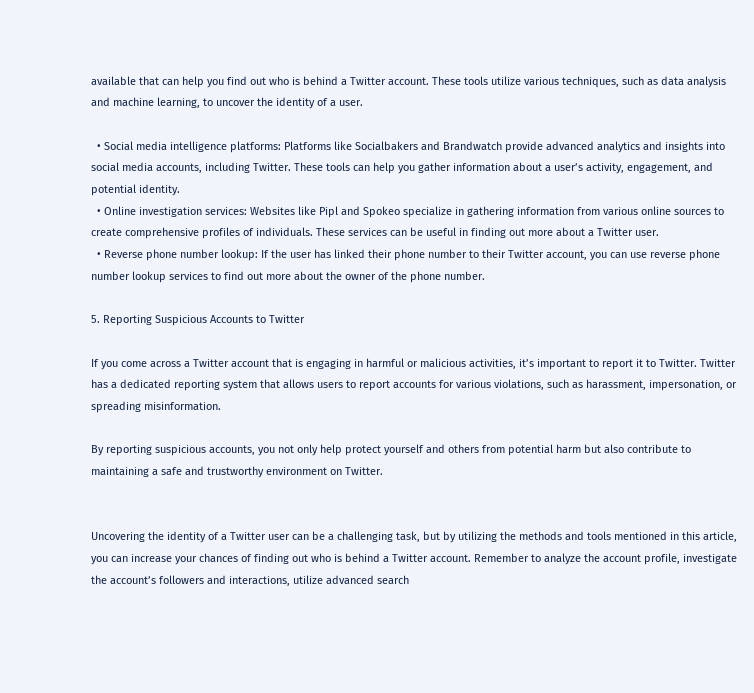available that can help you find out who is behind a Twitter account. These tools utilize various techniques, such as data analysis and machine learning, to uncover the identity of a user.

  • Social media intelligence platforms: Platforms like Socialbakers and Brandwatch provide advanced analytics and insights into social media accounts, including Twitter. These tools can help you gather information about a user’s activity, engagement, and potential identity.
  • Online investigation services: Websites like Pipl and Spokeo specialize in gathering information from various online sources to create comprehensive profiles of individuals. These services can be useful in finding out more about a Twitter user.
  • Reverse phone number lookup: If the user has linked their phone number to their Twitter account, you can use reverse phone number lookup services to find out more about the owner of the phone number.

5. Reporting Suspicious Accounts to Twitter

If you come across a Twitter account that is engaging in harmful or malicious activities, it’s important to report it to Twitter. Twitter has a dedicated reporting system that allows users to report accounts for various violations, such as harassment, impersonation, or spreading misinformation.

By reporting suspicious accounts, you not only help protect yourself and others from potential harm but also contribute to maintaining a safe and trustworthy environment on Twitter.


Uncovering the identity of a Twitter user can be a challenging task, but by utilizing the methods and tools mentioned in this article, you can increase your chances of finding out who is behind a Twitter account. Remember to analyze the account profile, investigate the account’s followers and interactions, utilize advanced search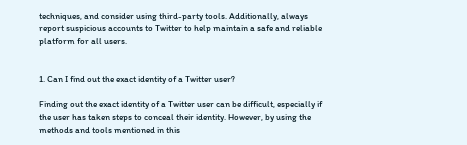techniques, and consider using third-party tools. Additionally, always report suspicious accounts to Twitter to help maintain a safe and reliable platform for all users.


1. Can I find out the exact identity of a Twitter user?

Finding out the exact identity of a Twitter user can be difficult, especially if the user has taken steps to conceal their identity. However, by using the methods and tools mentioned in this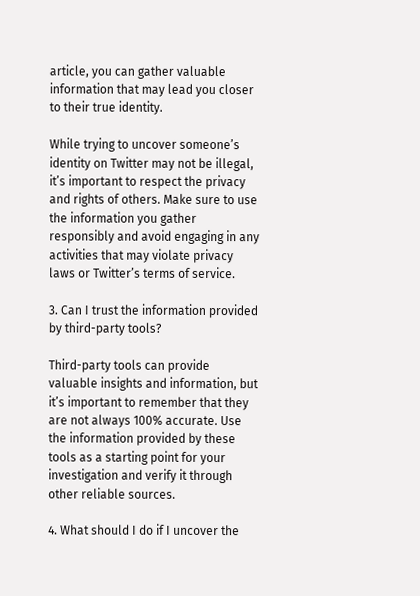article, you can gather valuable information that may lead you closer to their true identity.

While trying to uncover someone’s identity on Twitter may not be illegal, it’s important to respect the privacy and rights of others. Make sure to use the information you gather responsibly and avoid engaging in any activities that may violate privacy laws or Twitter’s terms of service.

3. Can I trust the information provided by third-party tools?

Third-party tools can provide valuable insights and information, but it’s important to remember that they are not always 100% accurate. Use the information provided by these tools as a starting point for your investigation and verify it through other reliable sources.

4. What should I do if I uncover the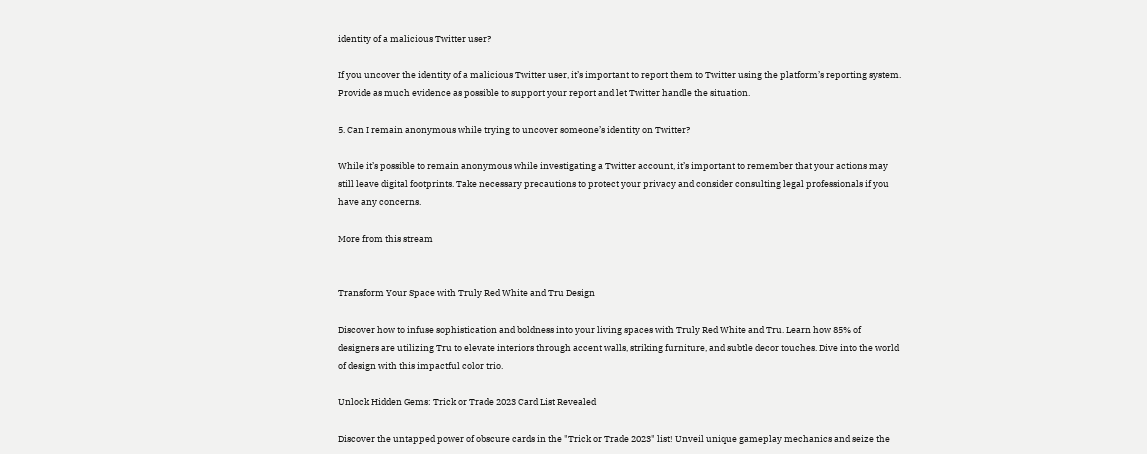identity of a malicious Twitter user?

If you uncover the identity of a malicious Twitter user, it’s important to report them to Twitter using the platform’s reporting system. Provide as much evidence as possible to support your report and let Twitter handle the situation.

5. Can I remain anonymous while trying to uncover someone’s identity on Twitter?

While it’s possible to remain anonymous while investigating a Twitter account, it’s important to remember that your actions may still leave digital footprints. Take necessary precautions to protect your privacy and consider consulting legal professionals if you have any concerns.

More from this stream


Transform Your Space with Truly Red White and Tru Design

Discover how to infuse sophistication and boldness into your living spaces with Truly Red White and Tru. Learn how 85% of designers are utilizing Tru to elevate interiors through accent walls, striking furniture, and subtle decor touches. Dive into the world of design with this impactful color trio.

Unlock Hidden Gems: Trick or Trade 2023 Card List Revealed

Discover the untapped power of obscure cards in the "Trick or Trade 2023" list! Unveil unique gameplay mechanics and seize the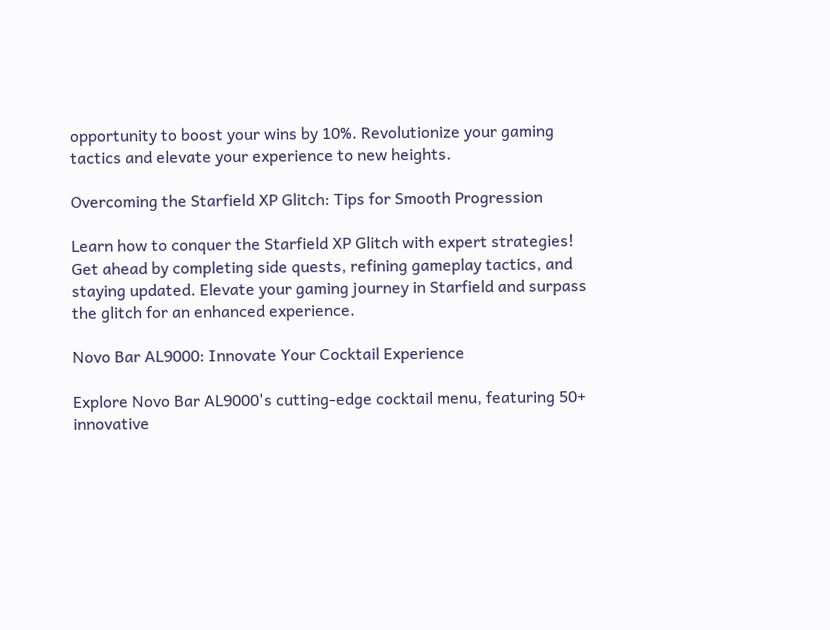opportunity to boost your wins by 10%. Revolutionize your gaming tactics and elevate your experience to new heights.

Overcoming the Starfield XP Glitch: Tips for Smooth Progression

Learn how to conquer the Starfield XP Glitch with expert strategies! Get ahead by completing side quests, refining gameplay tactics, and staying updated. Elevate your gaming journey in Starfield and surpass the glitch for an enhanced experience.

Novo Bar AL9000: Innovate Your Cocktail Experience

Explore Novo Bar AL9000's cutting-edge cocktail menu, featuring 50+ innovative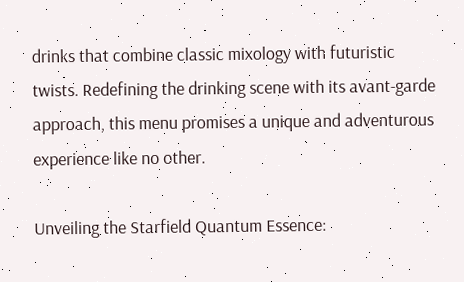drinks that combine classic mixology with futuristic twists. Redefining the drinking scene with its avant-garde approach, this menu promises a unique and adventurous experience like no other.

Unveiling the Starfield Quantum Essence: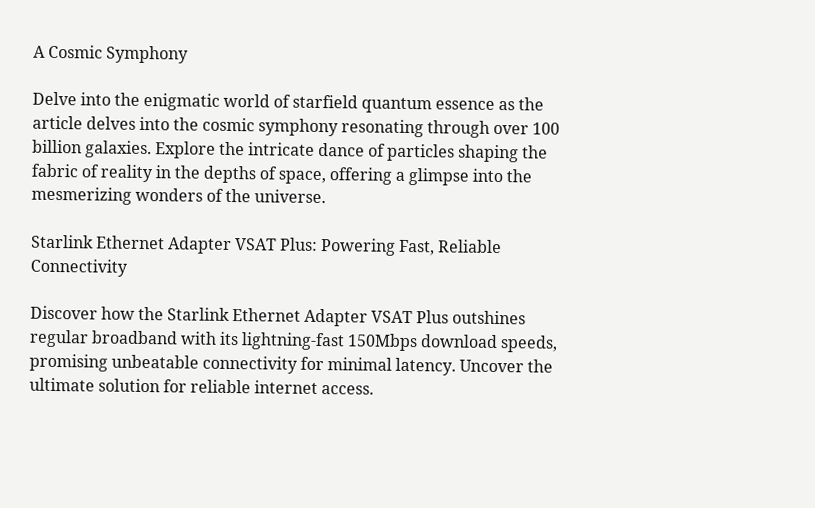A Cosmic Symphony

Delve into the enigmatic world of starfield quantum essence as the article delves into the cosmic symphony resonating through over 100 billion galaxies. Explore the intricate dance of particles shaping the fabric of reality in the depths of space, offering a glimpse into the mesmerizing wonders of the universe.

Starlink Ethernet Adapter VSAT Plus: Powering Fast, Reliable Connectivity

Discover how the Starlink Ethernet Adapter VSAT Plus outshines regular broadband with its lightning-fast 150Mbps download speeds, promising unbeatable connectivity for minimal latency. Uncover the ultimate solution for reliable internet access.